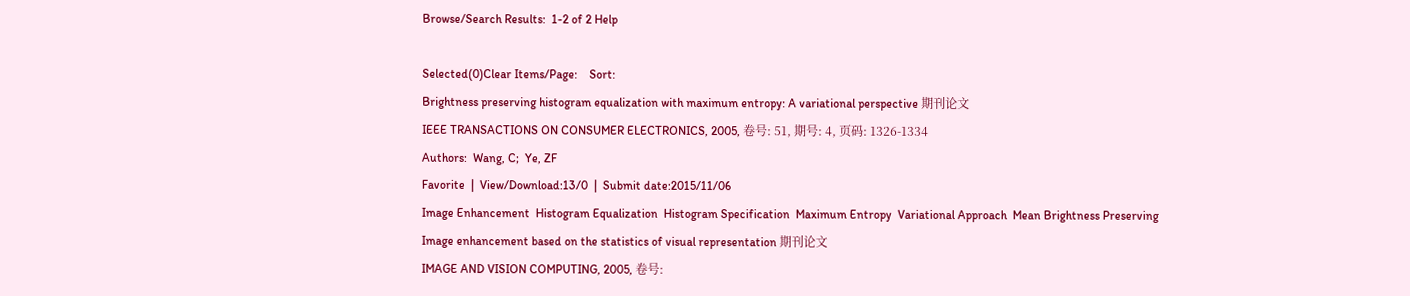Browse/Search Results:  1-2 of 2 Help

Selected(0)Clear Items/Page:    Sort:
Brightness preserving histogram equalization with maximum entropy: A variational perspective 期刊论文
IEEE TRANSACTIONS ON CONSUMER ELECTRONICS, 2005, 卷号: 51, 期号: 4, 页码: 1326-1334
Authors:  Wang, C;  Ye, ZF
Favorite  |  View/Download:13/0  |  Submit date:2015/11/06
Image Enhancement  Histogram Equalization  Histogram Specification  Maximum Entropy  Variational Approach  Mean Brightness Preserving
Image enhancement based on the statistics of visual representation 期刊论文
IMAGE AND VISION COMPUTING, 2005, 卷号: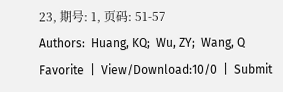23, 期号: 1, 页码: 51-57
Authors:  Huang, KQ;  Wu, ZY;  Wang, Q
Favorite  |  View/Download:10/0  |  Submit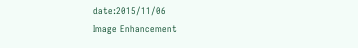date:2015/11/06
Image Enhancement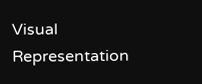Visual Representation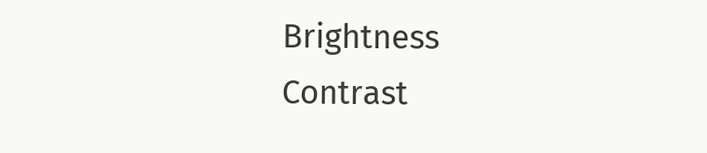Brightness  Contrast